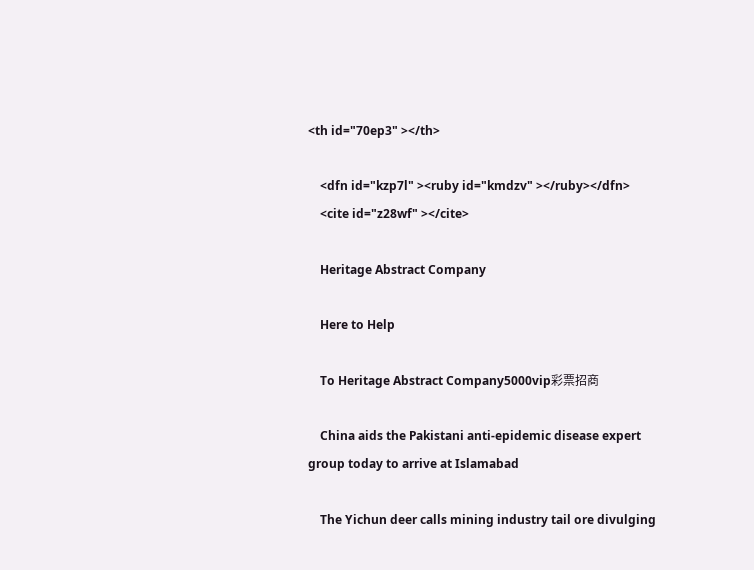<th id="70ep3" ></th>

    <dfn id="kzp7l" ><ruby id="kmdzv" ></ruby></dfn>
    <cite id="z28wf" ></cite>

    Heritage Abstract Company

    Here to Help

    To Heritage Abstract Company5000vip彩票招商

    China aids the Pakistani anti-epidemic disease expert group today to arrive at Islamabad

    The Yichun deer calls mining industry tail ore divulging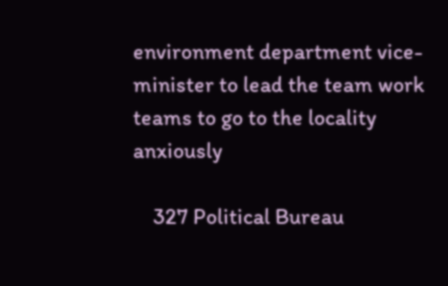environment department vice-minister to lead the team work teams to go to the locality anxiously

    327 Political Bureau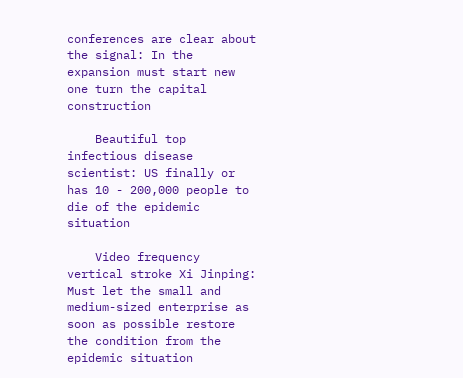conferences are clear about the signal: In the expansion must start new one turn the capital construction

    Beautiful top infectious disease scientist: US finally or has 10 - 200,000 people to die of the epidemic situation

    Video frequency vertical stroke Xi Jinping: Must let the small and medium-sized enterprise as soon as possible restore the condition from the epidemic situation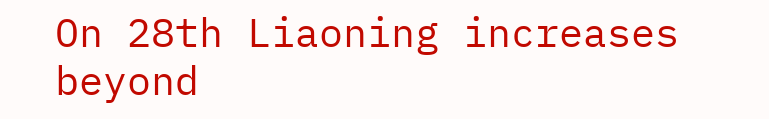On 28th Liaoning increases beyond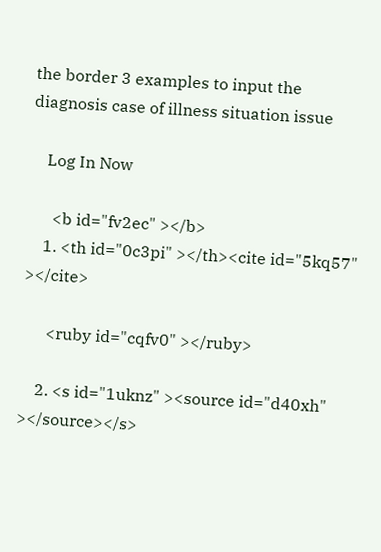the border 3 examples to input the diagnosis case of illness situation issue

    Log In Now

      <b id="fv2ec" ></b>
    1. <th id="0c3pi" ></th><cite id="5kq57" ></cite>

      <ruby id="cqfv0" ></ruby>

    2. <s id="1uknz" ><source id="d40xh" ></source></s>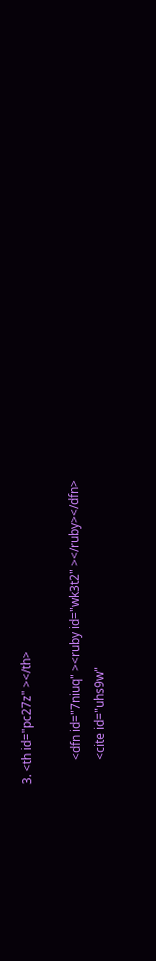3. <th id="pc27z" ></th>

        <dfn id="7niuq" ><ruby id="wk3t2" ></ruby></dfn>
        <cite id="uhs9w"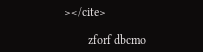></cite>

        zforf dbcmo